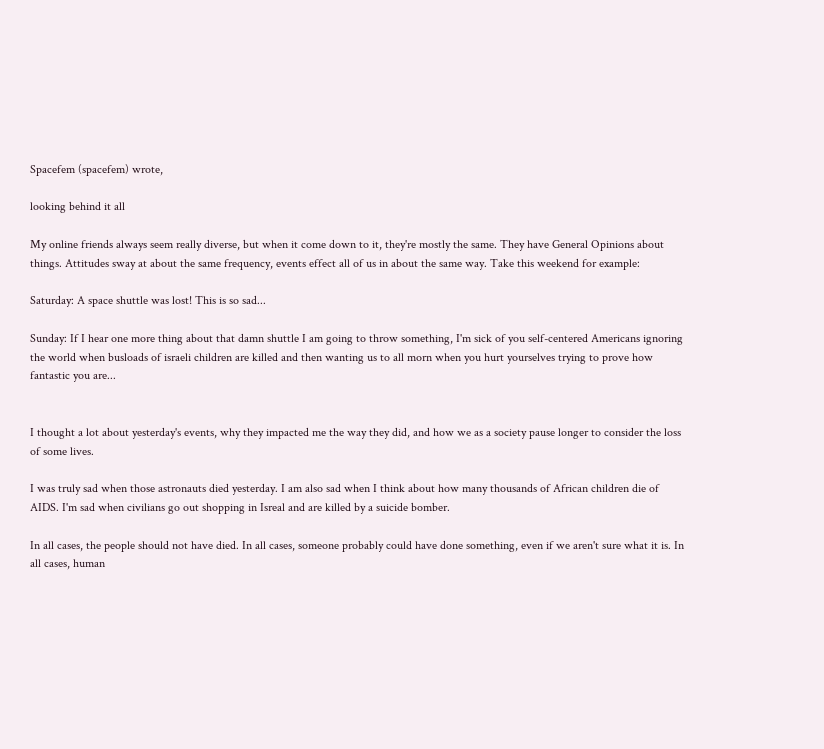Spacefem (spacefem) wrote,

looking behind it all

My online friends always seem really diverse, but when it come down to it, they're mostly the same. They have General Opinions about things. Attitudes sway at about the same frequency, events effect all of us in about the same way. Take this weekend for example:

Saturday: A space shuttle was lost! This is so sad...

Sunday: If I hear one more thing about that damn shuttle I am going to throw something, I'm sick of you self-centered Americans ignoring the world when busloads of israeli children are killed and then wanting us to all morn when you hurt yourselves trying to prove how fantastic you are...


I thought a lot about yesterday's events, why they impacted me the way they did, and how we as a society pause longer to consider the loss of some lives.

I was truly sad when those astronauts died yesterday. I am also sad when I think about how many thousands of African children die of AIDS. I'm sad when civilians go out shopping in Isreal and are killed by a suicide bomber.

In all cases, the people should not have died. In all cases, someone probably could have done something, even if we aren't sure what it is. In all cases, human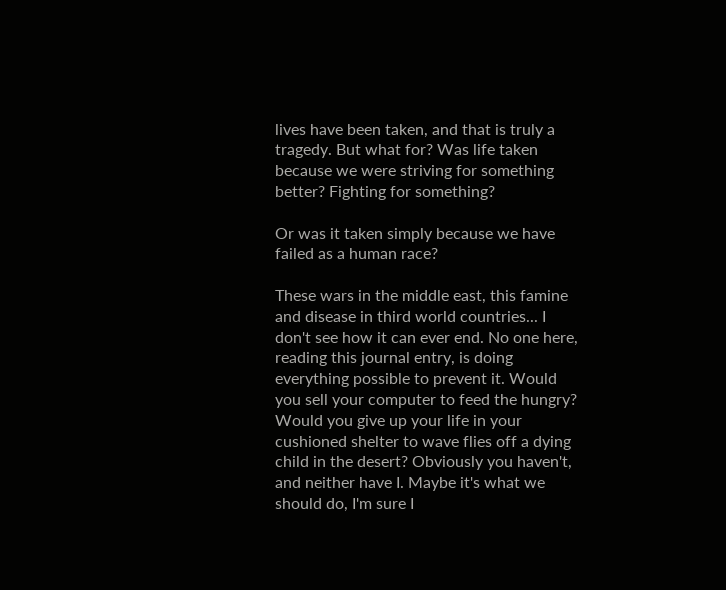lives have been taken, and that is truly a tragedy. But what for? Was life taken because we were striving for something better? Fighting for something?

Or was it taken simply because we have failed as a human race?

These wars in the middle east, this famine and disease in third world countries... I don't see how it can ever end. No one here, reading this journal entry, is doing everything possible to prevent it. Would you sell your computer to feed the hungry? Would you give up your life in your cushioned shelter to wave flies off a dying child in the desert? Obviously you haven't, and neither have I. Maybe it's what we should do, I'm sure I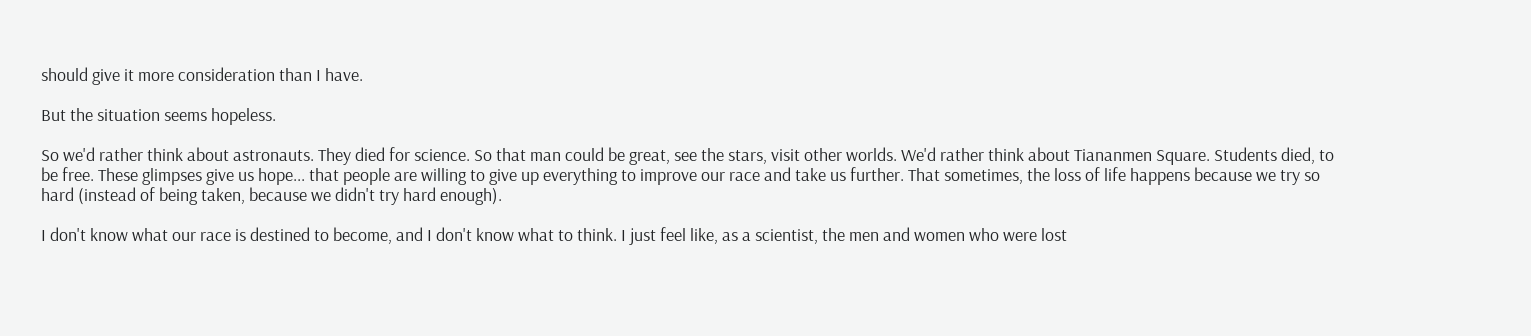should give it more consideration than I have.

But the situation seems hopeless.

So we'd rather think about astronauts. They died for science. So that man could be great, see the stars, visit other worlds. We'd rather think about Tiananmen Square. Students died, to be free. These glimpses give us hope... that people are willing to give up everything to improve our race and take us further. That sometimes, the loss of life happens because we try so hard (instead of being taken, because we didn't try hard enough).

I don't know what our race is destined to become, and I don't know what to think. I just feel like, as a scientist, the men and women who were lost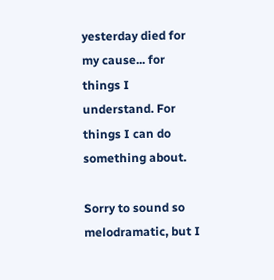yesterday died for my cause... for things I understand. For things I can do something about.

Sorry to sound so melodramatic, but I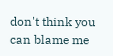don't think you can blame me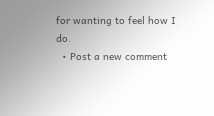for wanting to feel how I do.
  • Post a new comment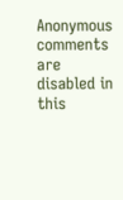Anonymous comments are disabled in this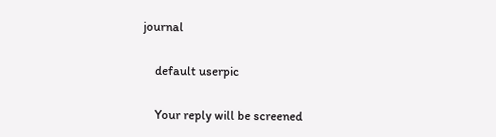journal

    default userpic

    Your reply will be screened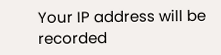Your IP address will be recorded